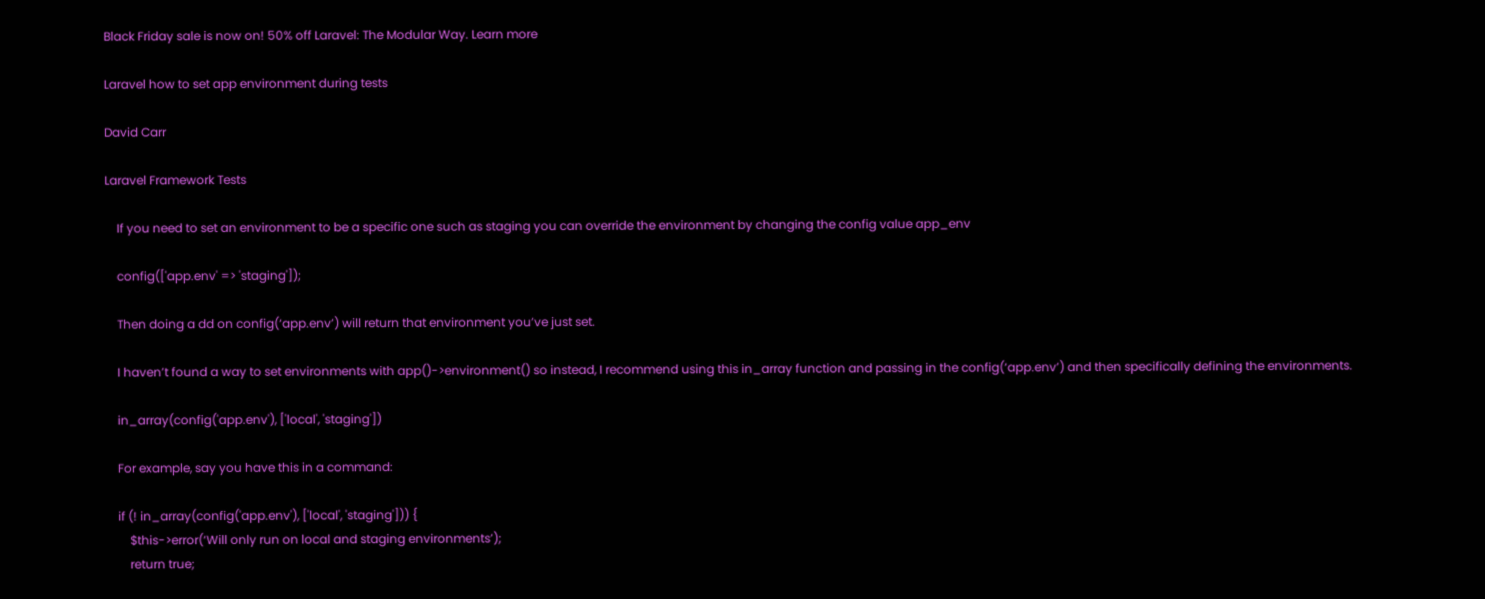Black Friday sale is now on! 50% off Laravel: The Modular Way. Learn more

Laravel how to set app environment during tests

David Carr

Laravel Framework Tests

    If you need to set an environment to be a specific one such as staging you can override the environment by changing the config value app_env

    config(['app.env' => 'staging']);

    Then doing a dd on config(‘app.env’) will return that environment you’ve just set.

    I haven’t found a way to set environments with app()->environment() so instead, I recommend using this in_array function and passing in the config(‘app.env’) and then specifically defining the environments.

    in_array(config('app.env'), ['local', 'staging'])

    For example, say you have this in a command:

    if (! in_array(config('app.env'), ['local', 'staging'])) {
        $this->error(‘Will only run on local and staging environments’);
        return true;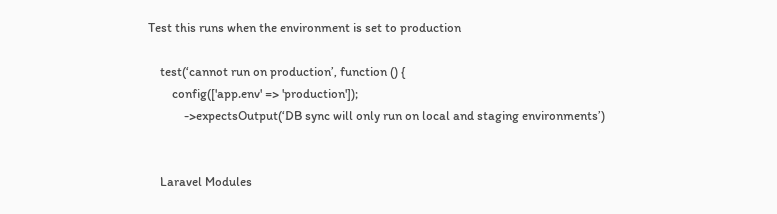Test this runs when the environment is set to production

    test(‘cannot run on production’, function () {
        config(['app.env' => 'production']);
            ->expectsOutput(‘DB sync will only run on local and staging environments’)


    Laravel Modules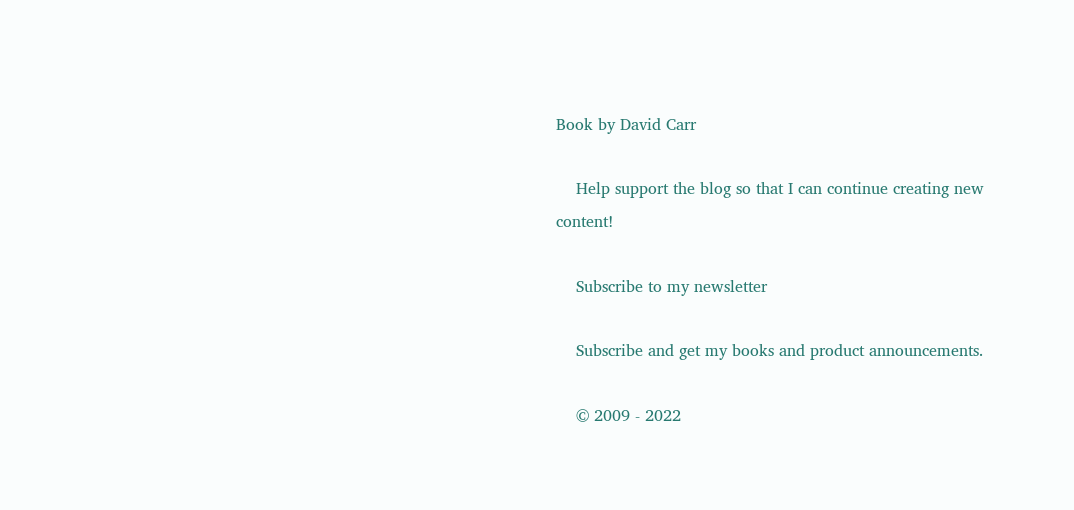Book by David Carr

    Help support the blog so that I can continue creating new content!

    Subscribe to my newsletter

    Subscribe and get my books and product announcements.

    © 2009 - 2022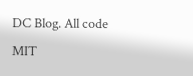DC Blog. All code MIT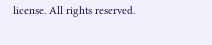license. All rights reserved.